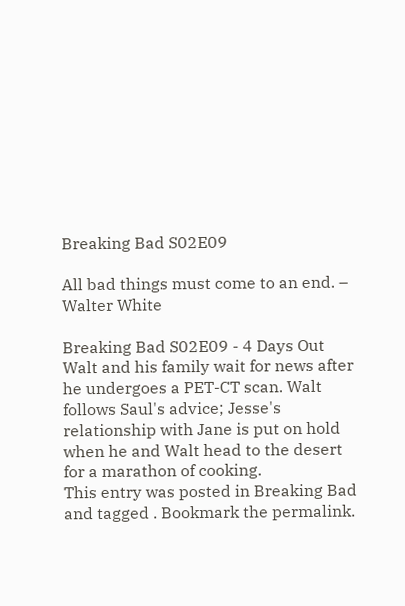Breaking Bad S02E09

All bad things must come to an end. – Walter White

Breaking Bad S02E09 - 4 Days Out
Walt and his family wait for news after he undergoes a PET-CT scan. Walt follows Saul's advice; Jesse's relationship with Jane is put on hold when he and Walt head to the desert for a marathon of cooking.
This entry was posted in Breaking Bad and tagged . Bookmark the permalink.